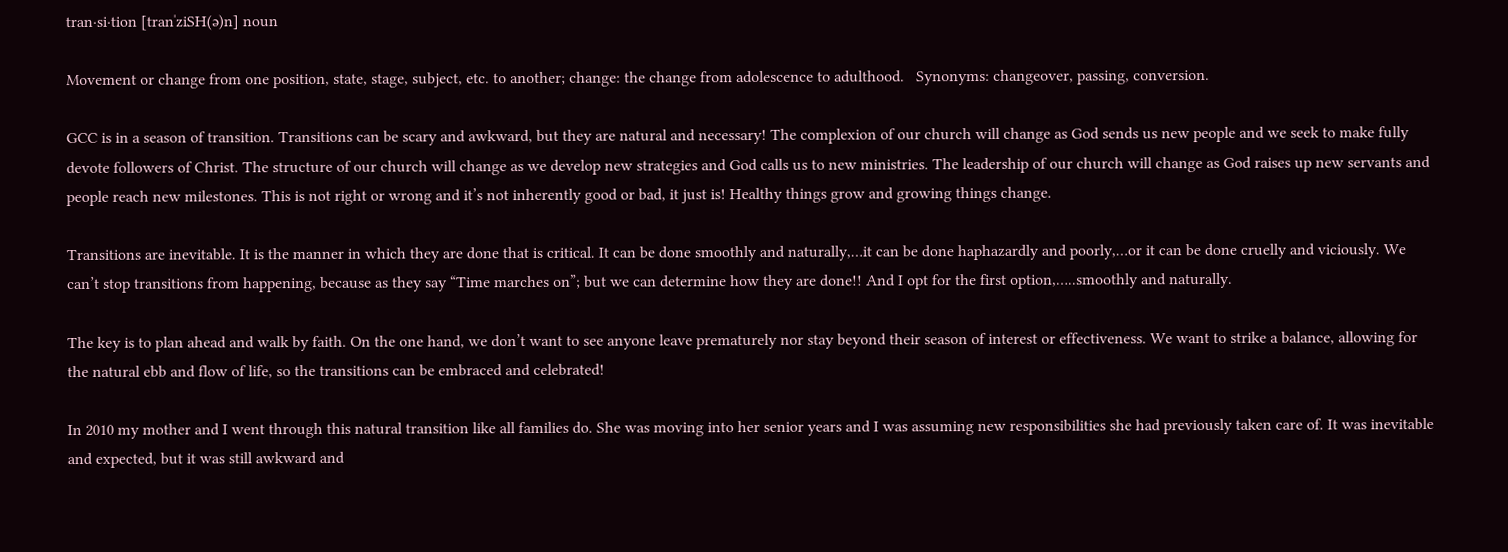tran·si·tion [tranˈziSH(ə)n] noun

Movement or change from one position, state, stage, subject, etc. to another; change: the change from adolescence to adulthood.   Synonyms: changeover, passing, conversion.

GCC is in a season of transition. Transitions can be scary and awkward, but they are natural and necessary! The complexion of our church will change as God sends us new people and we seek to make fully devote followers of Christ. The structure of our church will change as we develop new strategies and God calls us to new ministries. The leadership of our church will change as God raises up new servants and people reach new milestones. This is not right or wrong and it’s not inherently good or bad, it just is! Healthy things grow and growing things change.

Transitions are inevitable. It is the manner in which they are done that is critical. It can be done smoothly and naturally,…it can be done haphazardly and poorly,…or it can be done cruelly and viciously. We can’t stop transitions from happening, because as they say “Time marches on”; but we can determine how they are done!! And I opt for the first option,…..smoothly and naturally.

The key is to plan ahead and walk by faith. On the one hand, we don’t want to see anyone leave prematurely nor stay beyond their season of interest or effectiveness. We want to strike a balance, allowing for the natural ebb and flow of life, so the transitions can be embraced and celebrated!

In 2010 my mother and I went through this natural transition like all families do. She was moving into her senior years and I was assuming new responsibilities she had previously taken care of. It was inevitable and expected, but it was still awkward and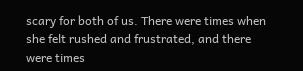scary for both of us. There were times when she felt rushed and frustrated, and there were times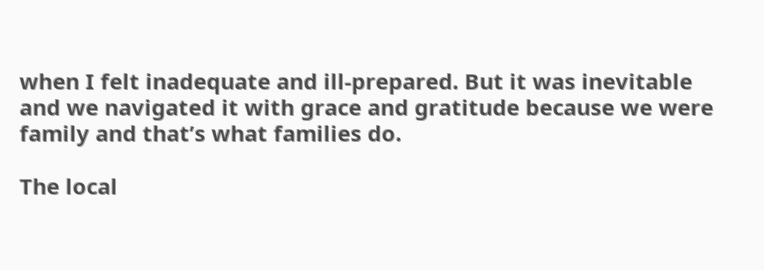when I felt inadequate and ill-prepared. But it was inevitable and we navigated it with grace and gratitude because we were family and that’s what families do.

The local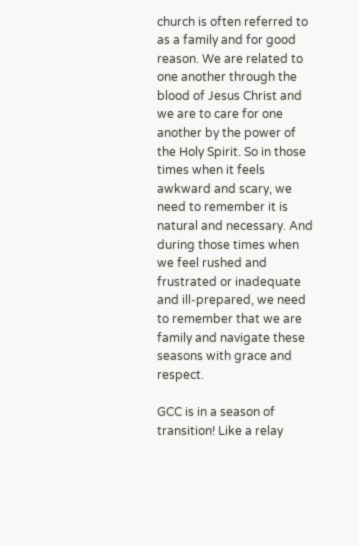church is often referred to as a family and for good reason. We are related to one another through the blood of Jesus Christ and we are to care for one another by the power of the Holy Spirit. So in those times when it feels awkward and scary, we need to remember it is natural and necessary. And during those times when we feel rushed and frustrated or inadequate and ill-prepared, we need to remember that we are family and navigate these seasons with grace and respect.

GCC is in a season of transition! Like a relay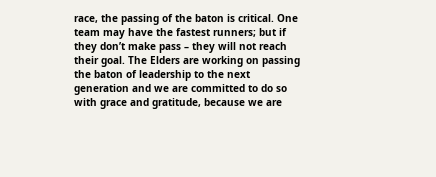race, the passing of the baton is critical. One team may have the fastest runners; but if they don’t make pass – they will not reach their goal. The Elders are working on passing the baton of leadership to the next generation and we are committed to do so with grace and gratitude, because we are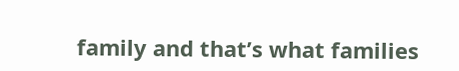family and that’s what families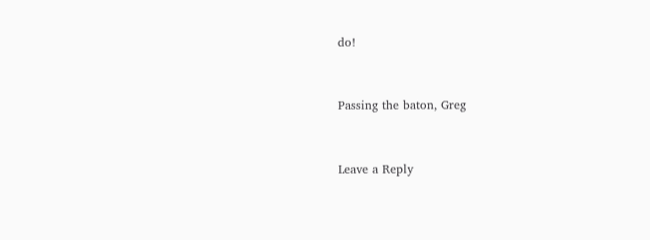do!


Passing the baton, Greg


Leave a Reply